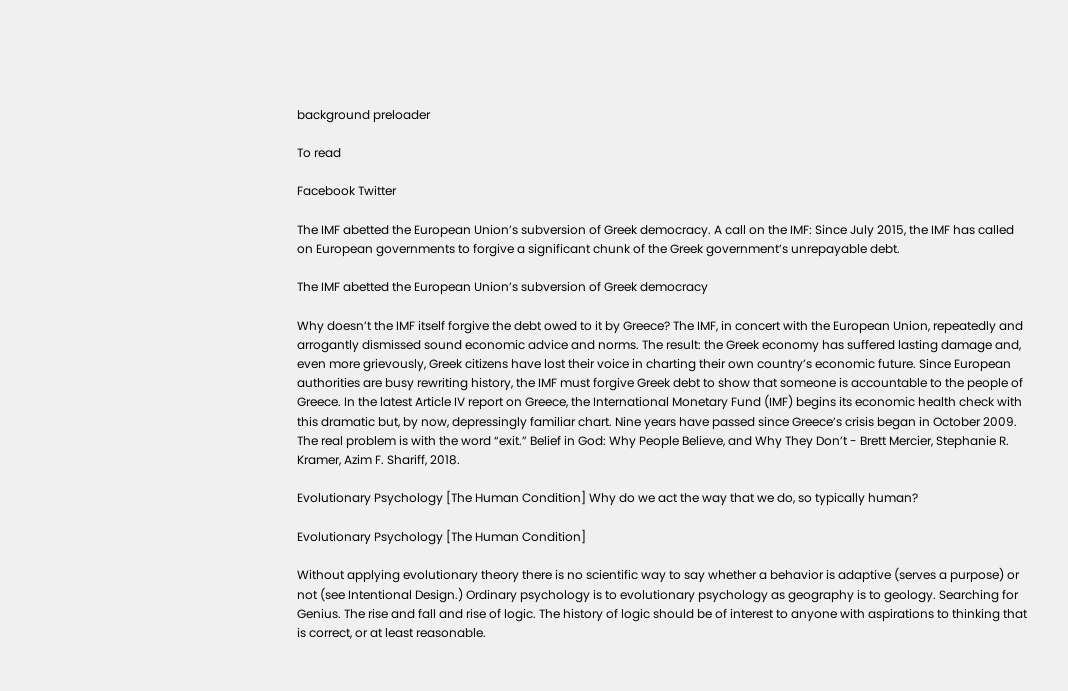background preloader

To read

Facebook Twitter

The IMF abetted the European Union’s subversion of Greek democracy. A call on the IMF: Since July 2015, the IMF has called on European governments to forgive a significant chunk of the Greek government’s unrepayable debt.

The IMF abetted the European Union’s subversion of Greek democracy

Why doesn’t the IMF itself forgive the debt owed to it by Greece? The IMF, in concert with the European Union, repeatedly and arrogantly dismissed sound economic advice and norms. The result: the Greek economy has suffered lasting damage and, even more grievously, Greek citizens have lost their voice in charting their own country’s economic future. Since European authorities are busy rewriting history, the IMF must forgive Greek debt to show that someone is accountable to the people of Greece. In the latest Article IV report on Greece, the International Monetary Fund (IMF) begins its economic health check with this dramatic but, by now, depressingly familiar chart. Nine years have passed since Greece’s crisis began in October 2009. The real problem is with the word “exit.” Belief in God: Why People Believe, and Why They Don’t - Brett Mercier, Stephanie R. Kramer, Azim F. Shariff, 2018.

Evolutionary Psychology [The Human Condition] Why do we act the way that we do, so typically human?

Evolutionary Psychology [The Human Condition]

Without applying evolutionary theory there is no scientific way to say whether a behavior is adaptive (serves a purpose) or not (see Intentional Design.) Ordinary psychology is to evolutionary psychology as geography is to geology. Searching for Genius. The rise and fall and rise of logic. The history of logic should be of interest to anyone with aspirations to thinking that is correct, or at least reasonable.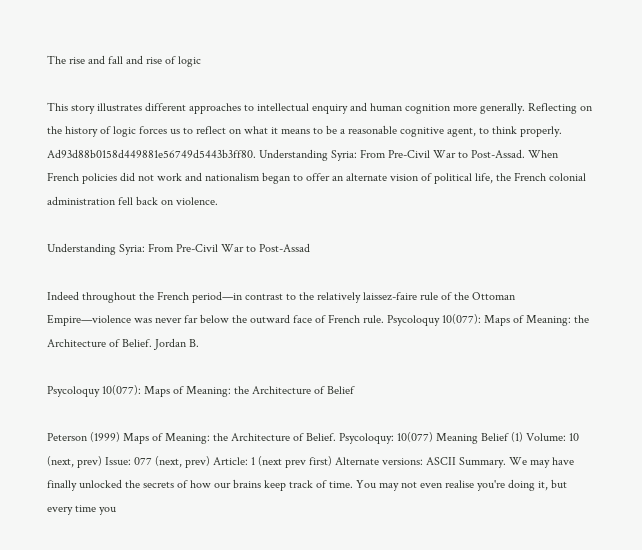The rise and fall and rise of logic

This story illustrates different approaches to intellectual enquiry and human cognition more generally. Reflecting on the history of logic forces us to reflect on what it means to be a reasonable cognitive agent, to think properly. Ad93d88b0158d449881e56749d5443b3ff80. Understanding Syria: From Pre-Civil War to Post-Assad. When French policies did not work and nationalism began to offer an alternate vision of political life, the French colonial administration fell back on violence.

Understanding Syria: From Pre-Civil War to Post-Assad

Indeed throughout the French period—in contrast to the relatively laissez-faire rule of the Ottoman Empire—violence was never far below the outward face of French rule. Psycoloquy 10(077): Maps of Meaning: the Architecture of Belief. Jordan B.

Psycoloquy 10(077): Maps of Meaning: the Architecture of Belief

Peterson (1999) Maps of Meaning: the Architecture of Belief. Psycoloquy: 10(077) Meaning Belief (1) Volume: 10 (next, prev) Issue: 077 (next, prev) Article: 1 (next prev first) Alternate versions: ASCII Summary. We may have finally unlocked the secrets of how our brains keep track of time. You may not even realise you're doing it, but every time you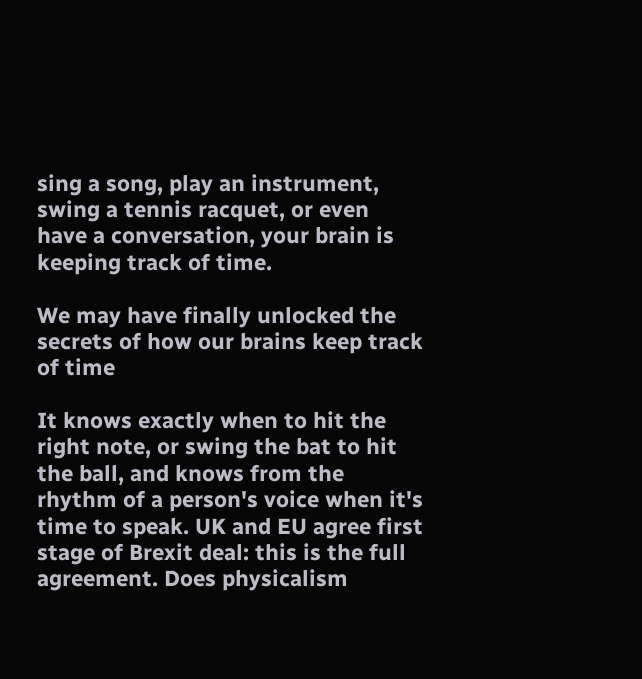sing a song, play an instrument, swing a tennis racquet, or even have a conversation, your brain is keeping track of time.

We may have finally unlocked the secrets of how our brains keep track of time

It knows exactly when to hit the right note, or swing the bat to hit the ball, and knows from the rhythm of a person's voice when it's time to speak. UK and EU agree first stage of Brexit deal: this is the full agreement. Does physicalism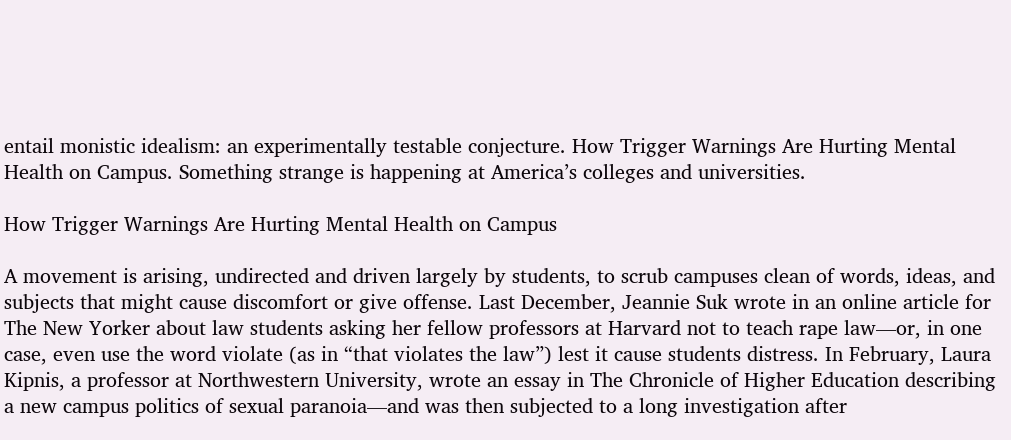entail monistic idealism: an experimentally testable conjecture. How Trigger Warnings Are Hurting Mental Health on Campus. Something strange is happening at America’s colleges and universities.

How Trigger Warnings Are Hurting Mental Health on Campus

A movement is arising, undirected and driven largely by students, to scrub campuses clean of words, ideas, and subjects that might cause discomfort or give offense. Last December, Jeannie Suk wrote in an online article for The New Yorker about law students asking her fellow professors at Harvard not to teach rape law—or, in one case, even use the word violate (as in “that violates the law”) lest it cause students distress. In February, Laura Kipnis, a professor at Northwestern University, wrote an essay in The Chronicle of Higher Education describing a new campus politics of sexual paranoia—and was then subjected to a long investigation after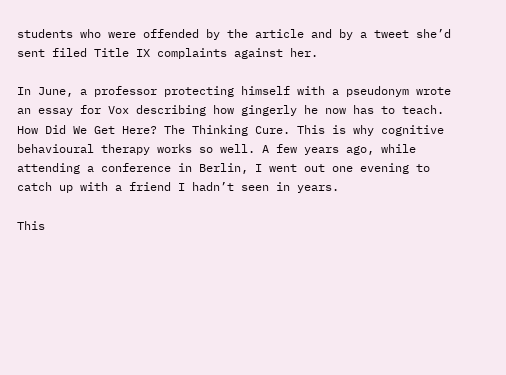students who were offended by the article and by a tweet she’d sent filed Title IX complaints against her.

In June, a professor protecting himself with a pseudonym wrote an essay for Vox describing how gingerly he now has to teach. How Did We Get Here? The Thinking Cure. This is why cognitive behavioural therapy works so well. A few years ago, while attending a conference in Berlin, I went out one evening to catch up with a friend I hadn’t seen in years.

This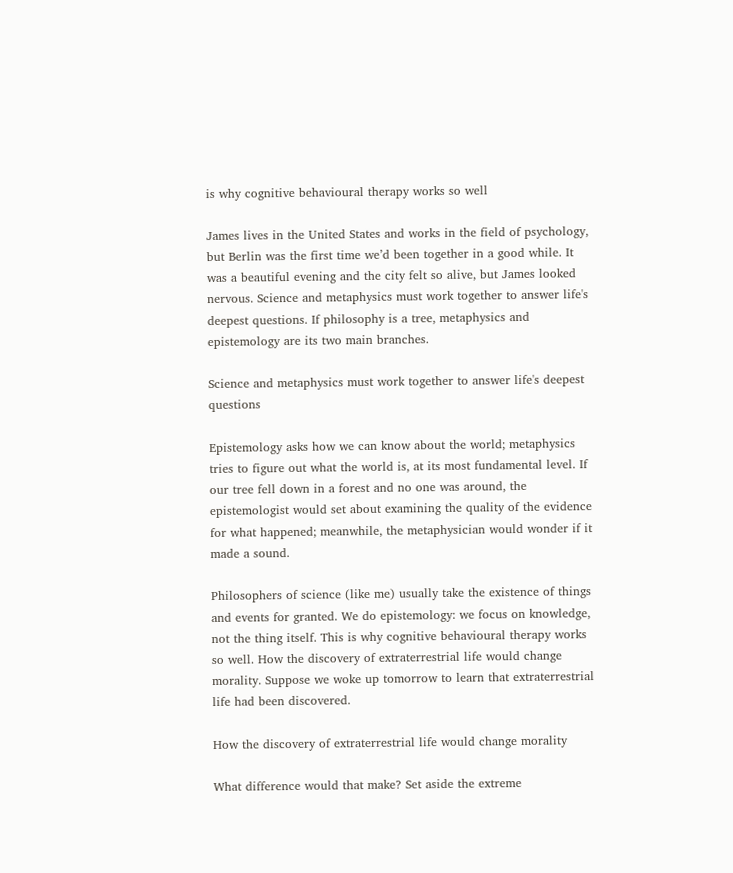is why cognitive behavioural therapy works so well

James lives in the United States and works in the field of psychology, but Berlin was the first time we’d been together in a good while. It was a beautiful evening and the city felt so alive, but James looked nervous. Science and metaphysics must work together to answer life's deepest questions. If philosophy is a tree, metaphysics and epistemology are its two main branches.

Science and metaphysics must work together to answer life's deepest questions

Epistemology asks how we can know about the world; metaphysics tries to figure out what the world is, at its most fundamental level. If our tree fell down in a forest and no one was around, the epistemologist would set about examining the quality of the evidence for what happened; meanwhile, the metaphysician would wonder if it made a sound.

Philosophers of science (like me) usually take the existence of things and events for granted. We do epistemology: we focus on knowledge, not the thing itself. This is why cognitive behavioural therapy works so well. How the discovery of extraterrestrial life would change morality. Suppose we woke up tomorrow to learn that extraterrestrial life had been discovered.

How the discovery of extraterrestrial life would change morality

What difference would that make? Set aside the extreme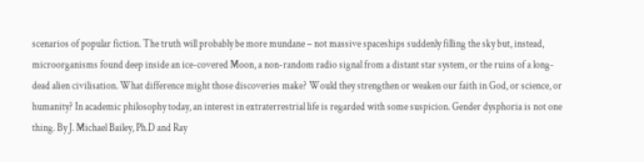scenarios of popular fiction. The truth will probably be more mundane – not massive spaceships suddenly filling the sky but, instead, microorganisms found deep inside an ice-covered Moon, a non-random radio signal from a distant star system, or the ruins of a long-dead alien civilisation. What difference might those discoveries make? Would they strengthen or weaken our faith in God, or science, or humanity? In academic philosophy today, an interest in extraterrestrial life is regarded with some suspicion. Gender dysphoria is not one thing. By J. Michael Bailey, Ph.D and Ray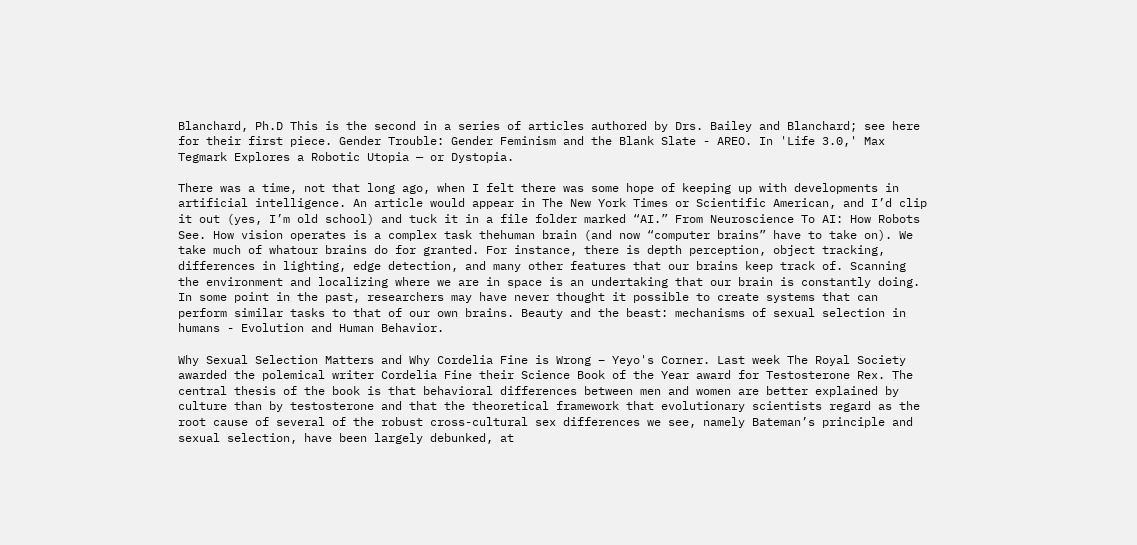Blanchard, Ph.D This is the second in a series of articles authored by Drs. Bailey and Blanchard; see here for their first piece. Gender Trouble: Gender Feminism and the Blank Slate - AREO. In 'Life 3.0,' Max Tegmark Explores a Robotic Utopia — or Dystopia.

There was a time, not that long ago, when I felt there was some hope of keeping up with developments in artificial intelligence. An article would appear in The New York Times or Scientific American, and I’d clip it out (yes, I’m old school) and tuck it in a file folder marked “AI.” From Neuroscience To AI: How Robots See. How vision operates is a complex task thehuman brain (and now “computer brains” have to take on). We take much of whatour brains do for granted. For instance, there is depth perception, object tracking, differences in lighting, edge detection, and many other features that our brains keep track of. Scanning the environment and localizing where we are in space is an undertaking that our brain is constantly doing. In some point in the past, researchers may have never thought it possible to create systems that can perform similar tasks to that of our own brains. Beauty and the beast: mechanisms of sexual selection in humans - Evolution and Human Behavior.

Why Sexual Selection Matters and Why Cordelia Fine is Wrong – Yeyo's Corner. Last week The Royal Society awarded the polemical writer Cordelia Fine their Science Book of the Year award for Testosterone Rex. The central thesis of the book is that behavioral differences between men and women are better explained by culture than by testosterone and that the theoretical framework that evolutionary scientists regard as the root cause of several of the robust cross-cultural sex differences we see, namely Bateman’s principle and sexual selection, have been largely debunked, at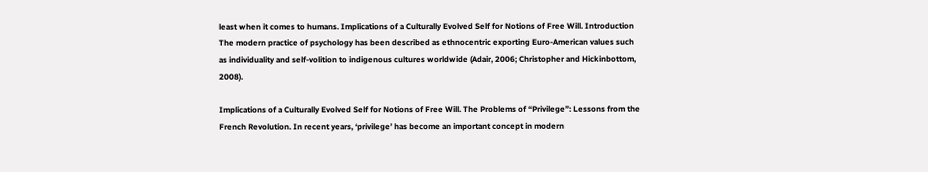least when it comes to humans. Implications of a Culturally Evolved Self for Notions of Free Will. Introduction The modern practice of psychology has been described as ethnocentric exporting Euro-American values such as individuality and self-volition to indigenous cultures worldwide (Adair, 2006; Christopher and Hickinbottom, 2008).

Implications of a Culturally Evolved Self for Notions of Free Will. The Problems of “Privilege”: Lessons from the French Revolution. In recent years, ‘privilege’ has become an important concept in modern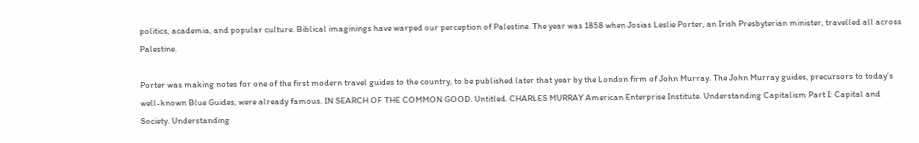politics, academia, and popular culture. Biblical imaginings have warped our perception of Palestine. The year was 1858 when Josias Leslie Porter, an Irish Presbyterian minister, travelled all across Palestine.

Porter was making notes for one of the first modern travel guides to the country, to be published later that year by the London firm of John Murray. The John Murray guides, precursors to today’s well-known Blue Guides, were already famous. IN SEARCH OF THE COMMON GOOD. Untitled. CHARLES MURRAY American Enterprise Institute. Understanding Capitalism Part I: Capital and Society. Understanding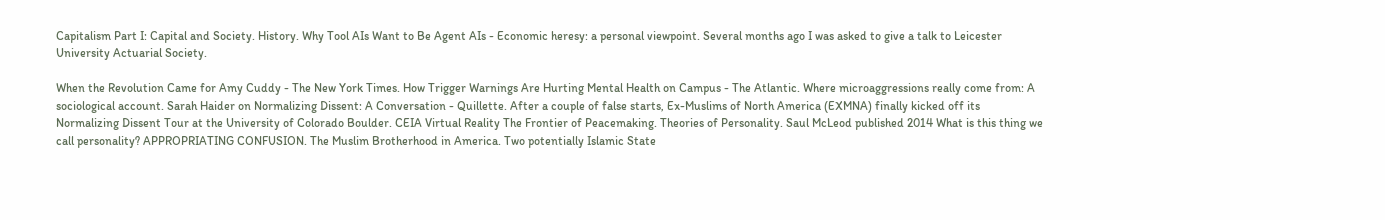Capitalism Part I: Capital and Society. History. Why Tool AIs Want to Be Agent AIs - Economic heresy: a personal viewpoint. Several months ago I was asked to give a talk to Leicester University Actuarial Society.

When the Revolution Came for Amy Cuddy - The New York Times. How Trigger Warnings Are Hurting Mental Health on Campus - The Atlantic. Where microaggressions really come from: A sociological account. Sarah Haider on Normalizing Dissent: A Conversation - Quillette. After a couple of false starts, Ex-Muslims of North America (EXMNA) finally kicked off its Normalizing Dissent Tour at the University of Colorado Boulder. CEIA Virtual Reality The Frontier of Peacemaking. Theories of Personality. Saul McLeod published 2014 What is this thing we call personality? APPROPRIATING CONFUSION. The Muslim Brotherhood in America. Two potentially Islamic State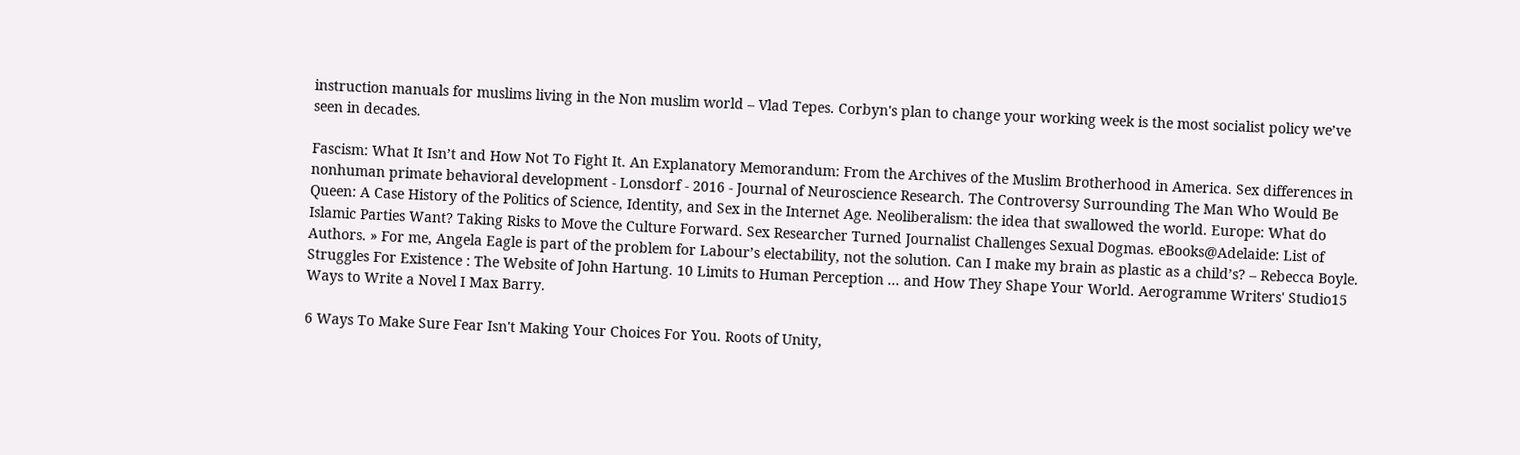instruction manuals for muslims living in the Non muslim world – Vlad Tepes. Corbyn's plan to change your working week is the most socialist policy we’ve seen in decades.

Fascism: What It Isn’t and How Not To Fight It. An Explanatory Memorandum: From the Archives of the Muslim Brotherhood in America. Sex differences in nonhuman primate behavioral development - Lonsdorf - 2016 - Journal of Neuroscience Research. The Controversy Surrounding The Man Who Would Be Queen: A Case History of the Politics of Science, Identity, and Sex in the Internet Age. Neoliberalism: the idea that swallowed the world. Europe: What do Islamic Parties Want? Taking Risks to Move the Culture Forward. Sex Researcher Turned Journalist Challenges Sexual Dogmas. eBooks@Adelaide: List of Authors. » For me, Angela Eagle is part of the problem for Labour’s electability, not the solution. Can I make my brain as plastic as a child’s? – Rebecca Boyle. Struggles For Existence : The Website of John Hartung. 10 Limits to Human Perception ... and How They Shape Your World. Aerogramme Writers' Studio15 Ways to Write a Novel I Max Barry.

6 Ways To Make Sure Fear Isn't Making Your Choices For You. Roots of Unity,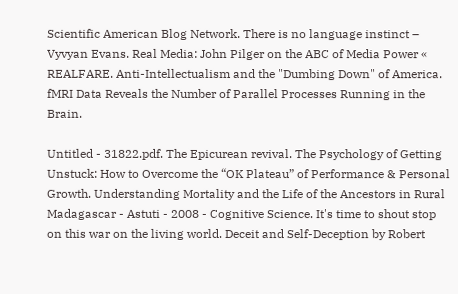Scientific American Blog Network. There is no language instinct – Vyvyan Evans. Real Media: John Pilger on the ABC of Media Power « REALFARE. Anti-Intellectualism and the "Dumbing Down" of America. fMRI Data Reveals the Number of Parallel Processes Running in the Brain.

Untitled - 31822.pdf. The Epicurean revival. The Psychology of Getting Unstuck: How to Overcome the “OK Plateau” of Performance & Personal Growth. Understanding Mortality and the Life of the Ancestors in Rural Madagascar - Astuti - 2008 - Cognitive Science. It's time to shout stop on this war on the living world. Deceit and Self-Deception by Robert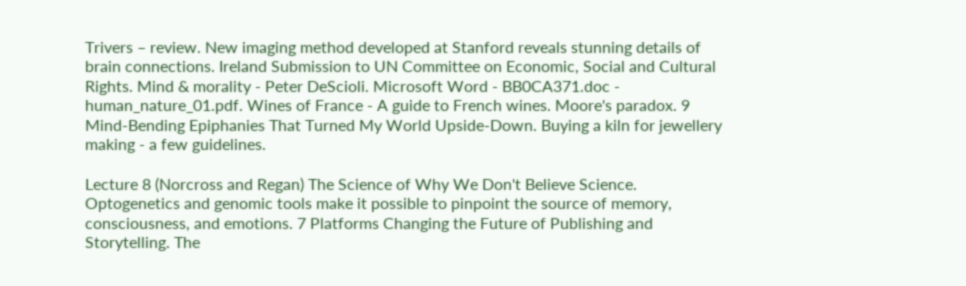Trivers – review. New imaging method developed at Stanford reveals stunning details of brain connections. Ireland Submission to UN Committee on Economic, Social and Cultural Rights. Mind & morality - Peter DeScioli. Microsoft Word - BB0CA371.doc - human_nature_01.pdf. Wines of France - A guide to French wines. Moore's paradox. 9 Mind-Bending Epiphanies That Turned My World Upside-Down. Buying a kiln for jewellery making - a few guidelines.

Lecture 8 (Norcross and Regan) The Science of Why We Don't Believe Science. Optogenetics and genomic tools make it possible to pinpoint the source of memory, consciousness, and emotions. 7 Platforms Changing the Future of Publishing and Storytelling. The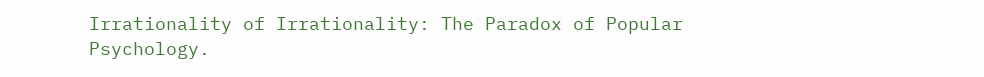Irrationality of Irrationality: The Paradox of Popular Psychology.